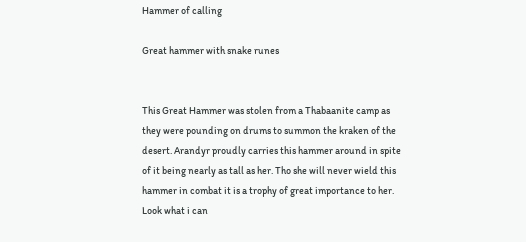Hammer of calling

Great hammer with snake runes


This Great Hammer was stolen from a Thabaanite camp as they were pounding on drums to summon the kraken of the desert. Arandyr proudly carries this hammer around in spite of it being nearly as tall as her. Tho she will never wield this hammer in combat it is a trophy of great importance to her. Look what i can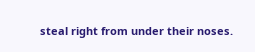steal right from under their noses.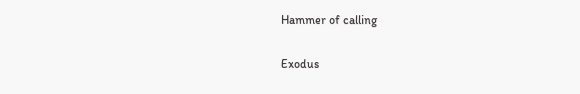Hammer of calling

Exodus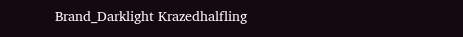Brand_Darklight Krazedhalfling